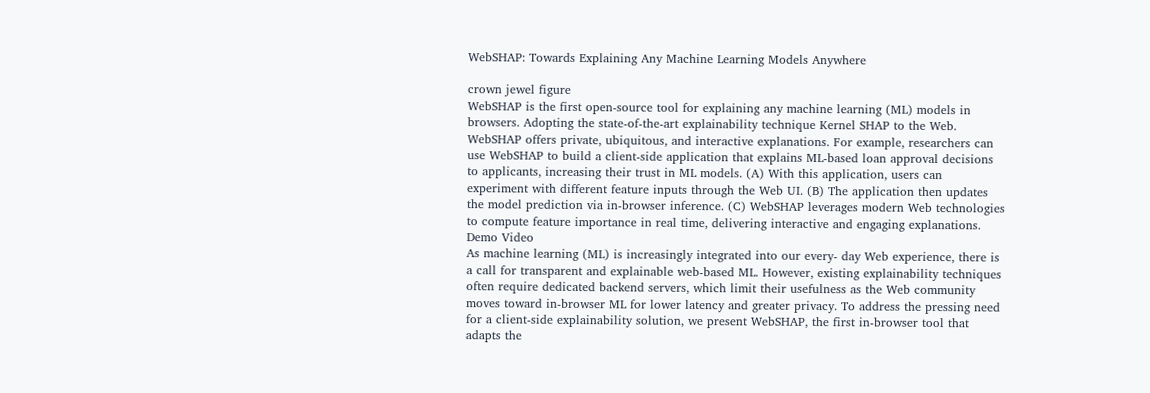WebSHAP: Towards Explaining Any Machine Learning Models Anywhere

crown jewel figure
WebSHAP is the first open-source tool for explaining any machine learning (ML) models in browsers. Adopting the state-of-the-art explainability technique Kernel SHAP to the Web. WebSHAP offers private, ubiquitous, and interactive explanations. For example, researchers can use WebSHAP to build a client-side application that explains ML-based loan approval decisions to applicants, increasing their trust in ML models. (A) With this application, users can experiment with different feature inputs through the Web UI. (B) The application then updates the model prediction via in-browser inference. (C) WebSHAP leverages modern Web technologies to compute feature importance in real time, delivering interactive and engaging explanations.
Demo Video
As machine learning (ML) is increasingly integrated into our every- day Web experience, there is a call for transparent and explainable web-based ML. However, existing explainability techniques often require dedicated backend servers, which limit their usefulness as the Web community moves toward in-browser ML for lower latency and greater privacy. To address the pressing need for a client-side explainability solution, we present WebSHAP, the first in-browser tool that adapts the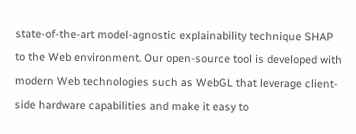state-of-the-art model-agnostic explainability technique SHAP to the Web environment. Our open-source tool is developed with modern Web technologies such as WebGL that leverage client-side hardware capabilities and make it easy to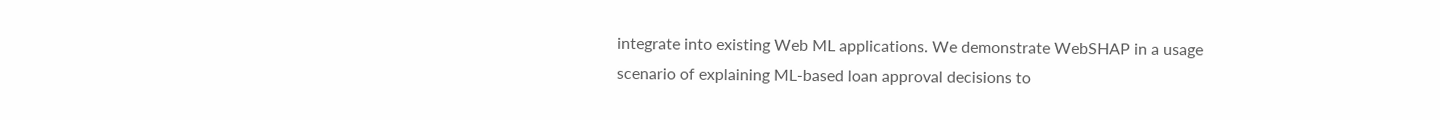integrate into existing Web ML applications. We demonstrate WebSHAP in a usage scenario of explaining ML-based loan approval decisions to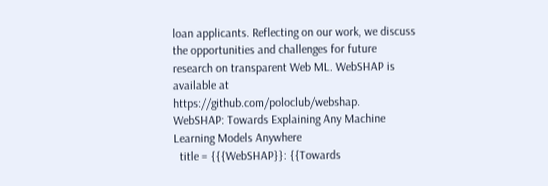loan applicants. Reflecting on our work, we discuss the opportunities and challenges for future research on transparent Web ML. WebSHAP is available at https://github.com/poloclub/webshap.
WebSHAP: Towards Explaining Any Machine Learning Models Anywhere
  title = {{{WebSHAP}}: {{Towards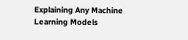Explaining Any Machine Learning Models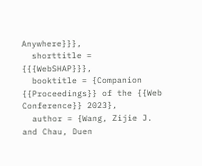Anywhere}}},
  shorttitle = {{{WebSHAP}}},
  booktitle = {Companion {{Proceedings}} of the {{Web Conference}} 2023},
  author = {Wang, Zijie J. and Chau, Duen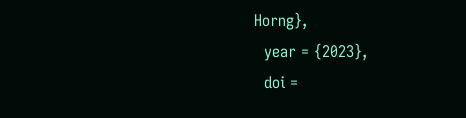Horng},
  year = {2023},
  doi =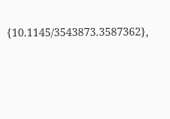{10.1145/3543873.3587362},